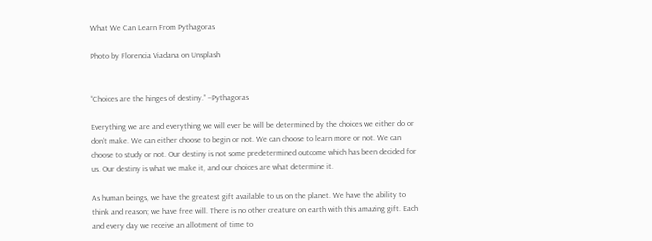What We Can Learn From Pythagoras

Photo by Florencia Viadana on Unsplash


“Choices are the hinges of destiny.” –Pythagoras

Everything we are and everything we will ever be will be determined by the choices we either do or don’t make. We can either choose to begin or not. We can choose to learn more or not. We can choose to study or not. Our destiny is not some predetermined outcome which has been decided for us. Our destiny is what we make it, and our choices are what determine it.

As human beings, we have the greatest gift available to us on the planet. We have the ability to think and reason; we have free will. There is no other creature on earth with this amazing gift. Each and every day we receive an allotment of time to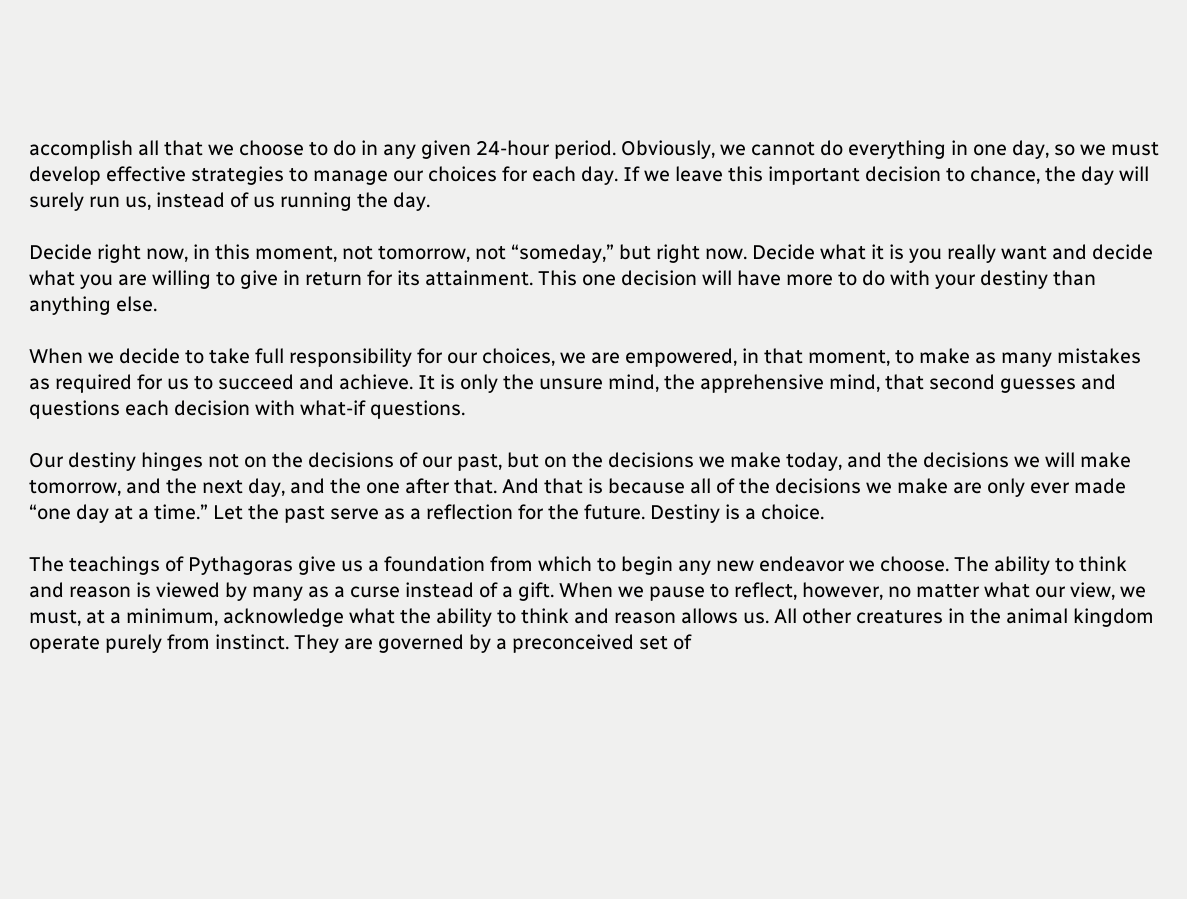accomplish all that we choose to do in any given 24-hour period. Obviously, we cannot do everything in one day, so we must develop effective strategies to manage our choices for each day. If we leave this important decision to chance, the day will surely run us, instead of us running the day.

Decide right now, in this moment, not tomorrow, not “someday,” but right now. Decide what it is you really want and decide what you are willing to give in return for its attainment. This one decision will have more to do with your destiny than anything else.

When we decide to take full responsibility for our choices, we are empowered, in that moment, to make as many mistakes as required for us to succeed and achieve. It is only the unsure mind, the apprehensive mind, that second guesses and questions each decision with what-if questions.

Our destiny hinges not on the decisions of our past, but on the decisions we make today, and the decisions we will make tomorrow, and the next day, and the one after that. And that is because all of the decisions we make are only ever made “one day at a time.” Let the past serve as a reflection for the future. Destiny is a choice.

The teachings of Pythagoras give us a foundation from which to begin any new endeavor we choose. The ability to think and reason is viewed by many as a curse instead of a gift. When we pause to reflect, however, no matter what our view, we must, at a minimum, acknowledge what the ability to think and reason allows us. All other creatures in the animal kingdom operate purely from instinct. They are governed by a preconceived set of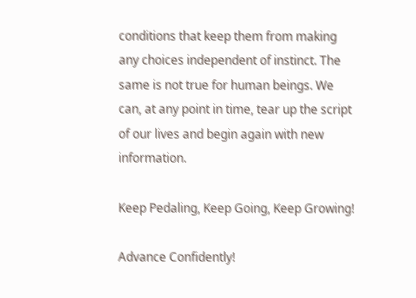conditions that keep them from making any choices independent of instinct. The same is not true for human beings. We can, at any point in time, tear up the script of our lives and begin again with new information.

Keep Pedaling, Keep Going, Keep Growing!

Advance Confidently!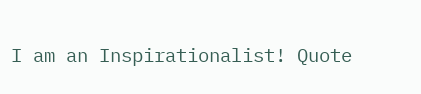I am an Inspirationalist! Quote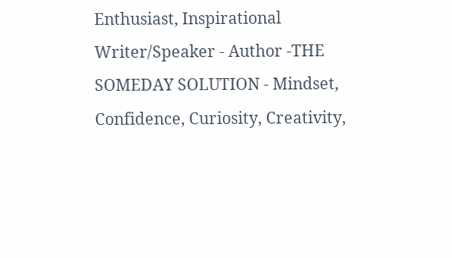Enthusiast, Inspirational Writer/Speaker - Author -THE SOMEDAY SOLUTION - Mindset, Confidence, Curiosity, Creativity,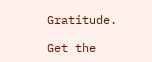Gratitude.

Get the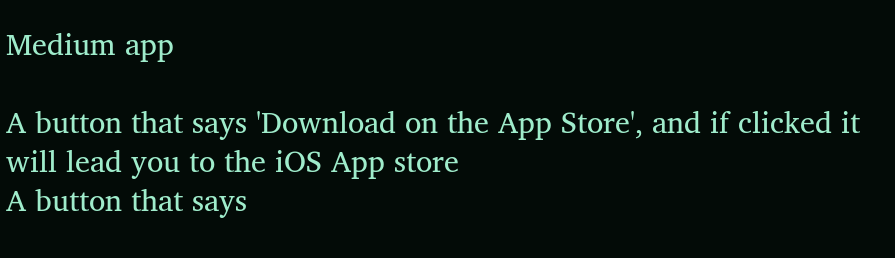Medium app

A button that says 'Download on the App Store', and if clicked it will lead you to the iOS App store
A button that says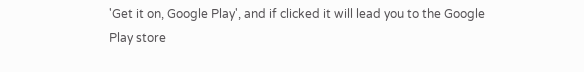'Get it on, Google Play', and if clicked it will lead you to the Google Play store